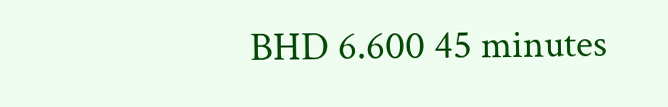BHD 6.600 45 minutes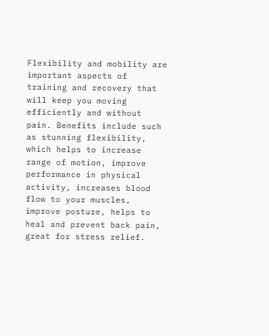Flexibility and mobility are important aspects of training and recovery that will keep you moving efficiently and without pain. Benefits include such as stunning flexibility, which helps to increase range of motion, improve performance in physical activity, increases blood flow to your muscles, improve posture, helps to heal and prevent back pain, great for stress relief.